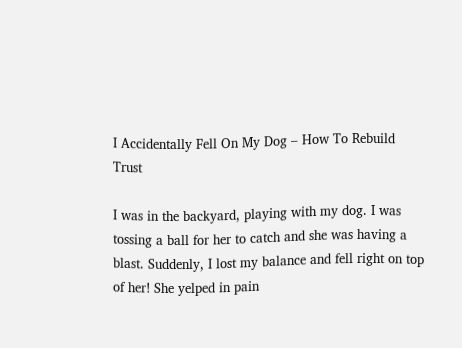I Accidentally Fell On My Dog – How To Rebuild Trust

I was in the backyard, playing with my dog. I was tossing a ball for her to catch and she was having a blast. Suddenly, I lost my balance and fell right on top of her! She yelped in pain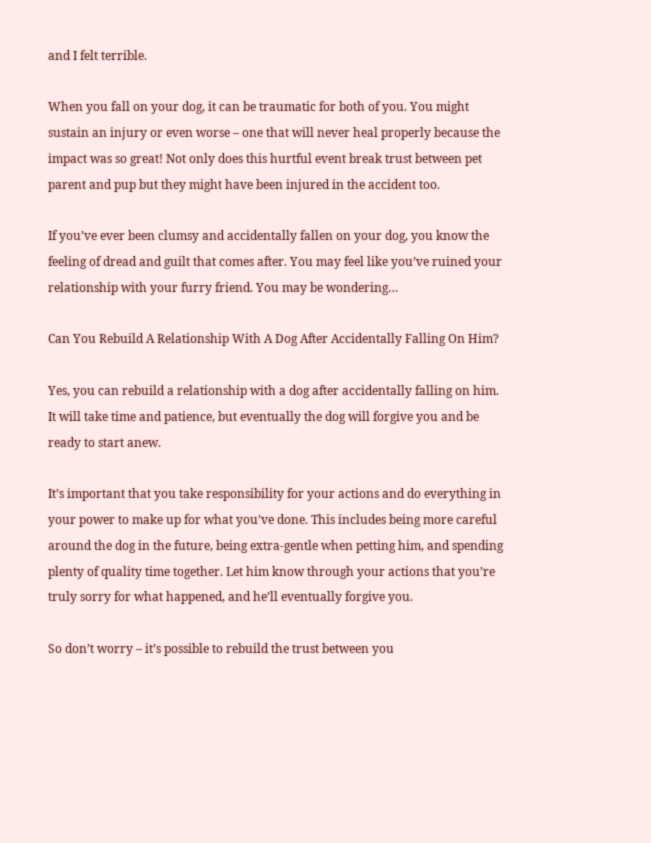and I felt terrible.

When you fall on your dog, it can be traumatic for both of you. You might sustain an injury or even worse – one that will never heal properly because the impact was so great! Not only does this hurtful event break trust between pet parent and pup but they might have been injured in the accident too.

If you’ve ever been clumsy and accidentally fallen on your dog, you know the feeling of dread and guilt that comes after. You may feel like you’ve ruined your relationship with your furry friend. You may be wondering…

Can You Rebuild A Relationship With A Dog After Accidentally Falling On Him?

Yes, you can rebuild a relationship with a dog after accidentally falling on him. It will take time and patience, but eventually the dog will forgive you and be ready to start anew.

It’s important that you take responsibility for your actions and do everything in your power to make up for what you’ve done. This includes being more careful around the dog in the future, being extra-gentle when petting him, and spending plenty of quality time together. Let him know through your actions that you’re truly sorry for what happened, and he’ll eventually forgive you.

So don’t worry – it’s possible to rebuild the trust between you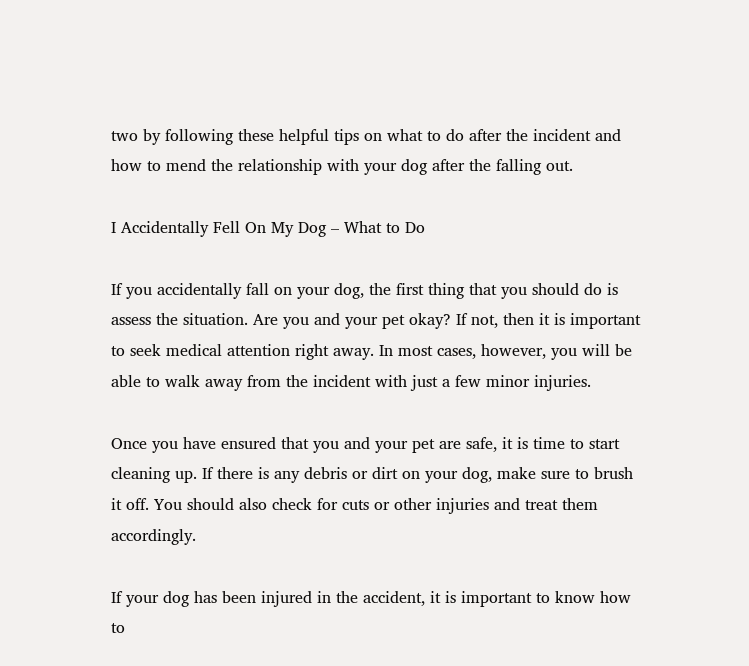two by following these helpful tips on what to do after the incident and how to mend the relationship with your dog after the falling out.

I Accidentally Fell On My Dog – What to Do

If you accidentally fall on your dog, the first thing that you should do is assess the situation. Are you and your pet okay? If not, then it is important to seek medical attention right away. In most cases, however, you will be able to walk away from the incident with just a few minor injuries.

Once you have ensured that you and your pet are safe, it is time to start cleaning up. If there is any debris or dirt on your dog, make sure to brush it off. You should also check for cuts or other injuries and treat them accordingly.

If your dog has been injured in the accident, it is important to know how to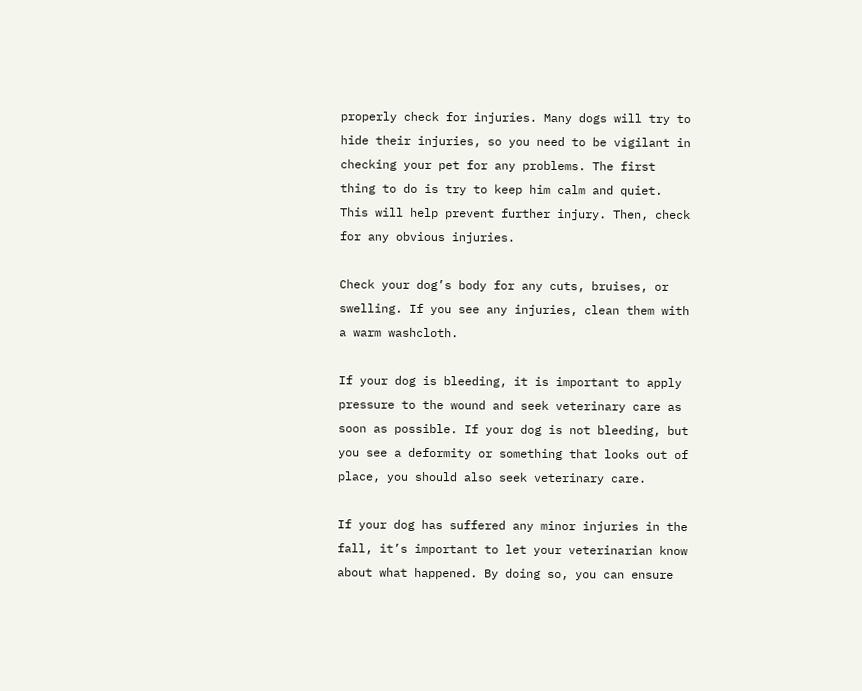properly check for injuries. Many dogs will try to hide their injuries, so you need to be vigilant in checking your pet for any problems. The first thing to do is try to keep him calm and quiet. This will help prevent further injury. Then, check for any obvious injuries.

Check your dog’s body for any cuts, bruises, or swelling. If you see any injuries, clean them with a warm washcloth.

If your dog is bleeding, it is important to apply pressure to the wound and seek veterinary care as soon as possible. If your dog is not bleeding, but you see a deformity or something that looks out of place, you should also seek veterinary care.

If your dog has suffered any minor injuries in the fall, it’s important to let your veterinarian know about what happened. By doing so, you can ensure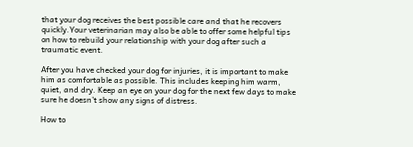that your dog receives the best possible care and that he recovers quickly.Your veterinarian may also be able to offer some helpful tips on how to rebuild your relationship with your dog after such a traumatic event.

After you have checked your dog for injuries, it is important to make him as comfortable as possible. This includes keeping him warm, quiet, and dry. Keep an eye on your dog for the next few days to make sure he doesn’t show any signs of distress.

How to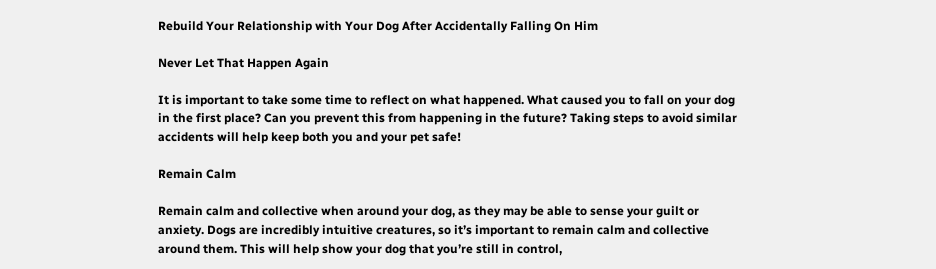Rebuild Your Relationship with Your Dog After Accidentally Falling On Him

Never Let That Happen Again

It is important to take some time to reflect on what happened. What caused you to fall on your dog in the first place? Can you prevent this from happening in the future? Taking steps to avoid similar accidents will help keep both you and your pet safe!

Remain Calm

Remain calm and collective when around your dog, as they may be able to sense your guilt or anxiety. Dogs are incredibly intuitive creatures, so it’s important to remain calm and collective around them. This will help show your dog that you’re still in control,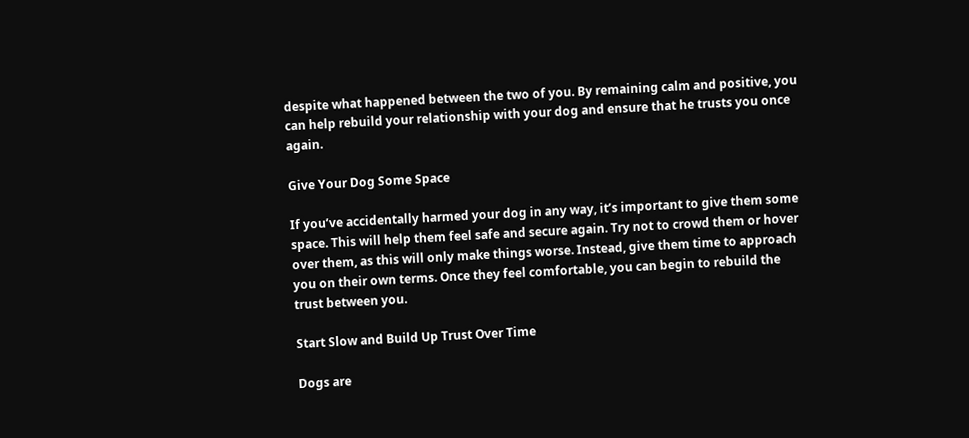despite what happened between the two of you. By remaining calm and positive, you can help rebuild your relationship with your dog and ensure that he trusts you once again.

Give Your Dog Some Space

If you’ve accidentally harmed your dog in any way, it’s important to give them some space. This will help them feel safe and secure again. Try not to crowd them or hover over them, as this will only make things worse. Instead, give them time to approach you on their own terms. Once they feel comfortable, you can begin to rebuild the trust between you.

Start Slow and Build Up Trust Over Time

Dogs are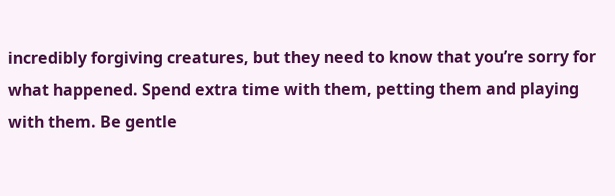incredibly forgiving creatures, but they need to know that you’re sorry for what happened. Spend extra time with them, petting them and playing with them. Be gentle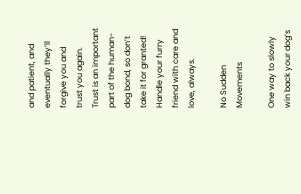and patient, and eventually they’ll forgive you and trust you again. Trust is an important part of the human-dog bond, so don’t take it for granted! Handle your furry friend with care and love, always.

No Sudden Movements

One way to slowly win back your dog’s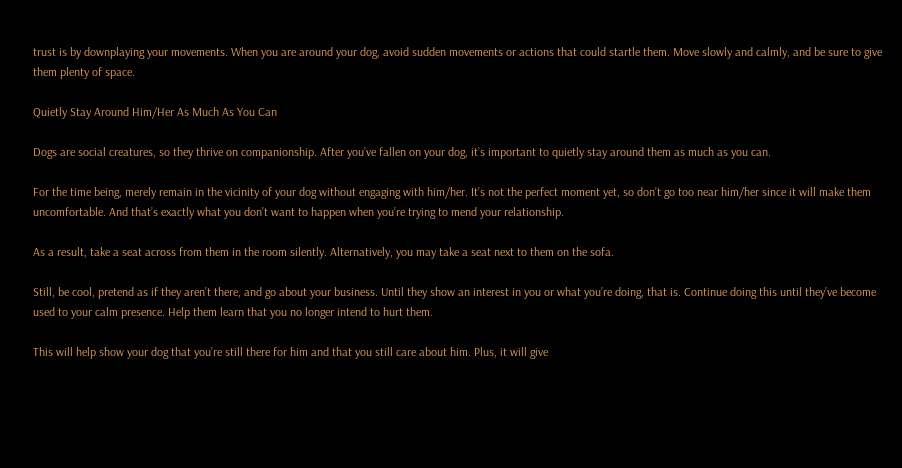trust is by downplaying your movements. When you are around your dog, avoid sudden movements or actions that could startle them. Move slowly and calmly, and be sure to give them plenty of space.

Quietly Stay Around Him/Her As Much As You Can

Dogs are social creatures, so they thrive on companionship. After you’ve fallen on your dog, it’s important to quietly stay around them as much as you can.

For the time being, merely remain in the vicinity of your dog without engaging with him/her. It’s not the perfect moment yet, so don’t go too near him/her since it will make them uncomfortable. And that’s exactly what you don’t want to happen when you’re trying to mend your relationship.

As a result, take a seat across from them in the room silently. Alternatively, you may take a seat next to them on the sofa.

Still, be cool, pretend as if they aren’t there, and go about your business. Until they show an interest in you or what you’re doing, that is. Continue doing this until they’ve become used to your calm presence. Help them learn that you no longer intend to hurt them.

This will help show your dog that you’re still there for him and that you still care about him. Plus, it will give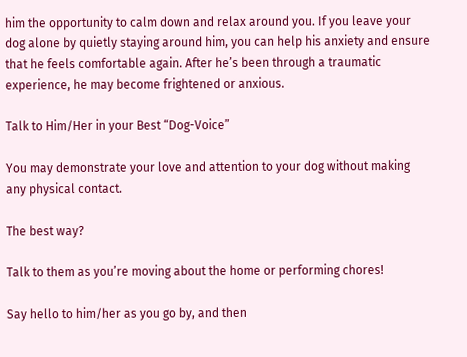him the opportunity to calm down and relax around you. If you leave your dog alone by quietly staying around him, you can help his anxiety and ensure that he feels comfortable again. After he’s been through a traumatic experience, he may become frightened or anxious.

Talk to Him/Her in your Best “Dog-Voice”

You may demonstrate your love and attention to your dog without making any physical contact.

The best way?

Talk to them as you’re moving about the home or performing chores!

Say hello to him/her as you go by, and then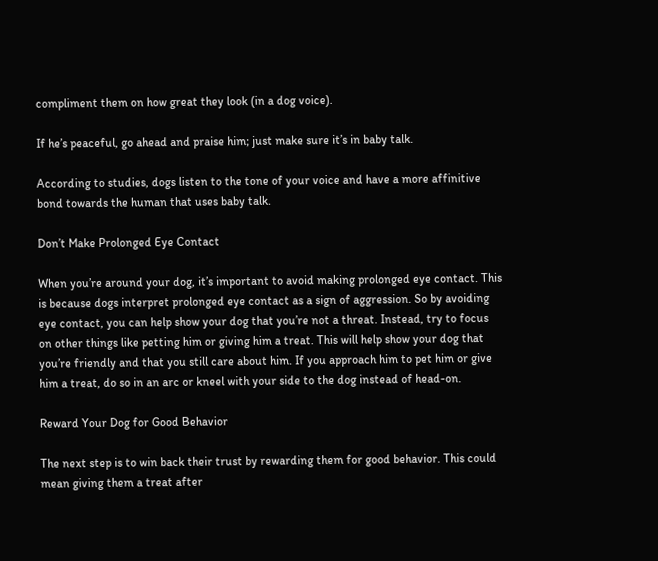compliment them on how great they look (in a dog voice).

If he’s peaceful, go ahead and praise him; just make sure it’s in baby talk.

According to studies, dogs listen to the tone of your voice and have a more affinitive bond towards the human that uses baby talk.

Don’t Make Prolonged Eye Contact

When you’re around your dog, it’s important to avoid making prolonged eye contact. This is because dogs interpret prolonged eye contact as a sign of aggression. So by avoiding eye contact, you can help show your dog that you’re not a threat. Instead, try to focus on other things like petting him or giving him a treat. This will help show your dog that you’re friendly and that you still care about him. If you approach him to pet him or give him a treat, do so in an arc or kneel with your side to the dog instead of head-on.

Reward Your Dog for Good Behavior

The next step is to win back their trust by rewarding them for good behavior. This could mean giving them a treat after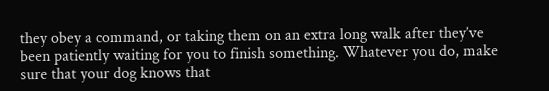they obey a command, or taking them on an extra long walk after they’ve been patiently waiting for you to finish something. Whatever you do, make sure that your dog knows that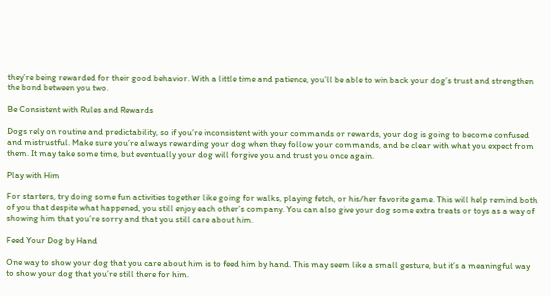they’re being rewarded for their good behavior. With a little time and patience, you’ll be able to win back your dog’s trust and strengthen the bond between you two.

Be Consistent with Rules and Rewards

Dogs rely on routine and predictability, so if you’re inconsistent with your commands or rewards, your dog is going to become confused and mistrustful. Make sure you’re always rewarding your dog when they follow your commands, and be clear with what you expect from them. It may take some time, but eventually your dog will forgive you and trust you once again.

Play with Him

For starters, try doing some fun activities together like going for walks, playing fetch, or his/her favorite game. This will help remind both of you that despite what happened, you still enjoy each other’s company. You can also give your dog some extra treats or toys as a way of showing him that you’re sorry and that you still care about him.

Feed Your Dog by Hand

One way to show your dog that you care about him is to feed him by hand. This may seem like a small gesture, but it’s a meaningful way to show your dog that you’re still there for him.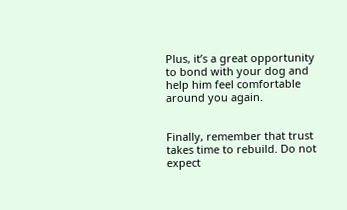Plus, it’s a great opportunity to bond with your dog and help him feel comfortable around you again.


Finally, remember that trust takes time to rebuild. Do not expect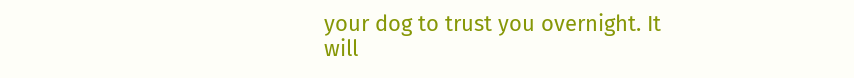your dog to trust you overnight. It will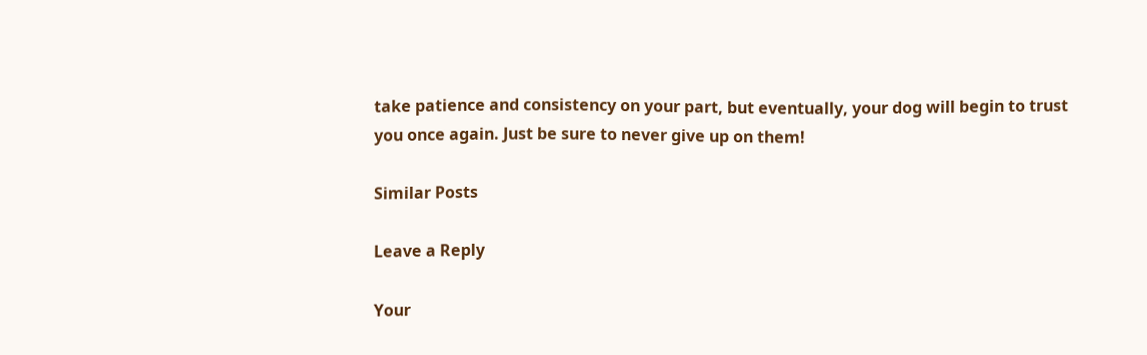take patience and consistency on your part, but eventually, your dog will begin to trust you once again. Just be sure to never give up on them!

Similar Posts

Leave a Reply

Your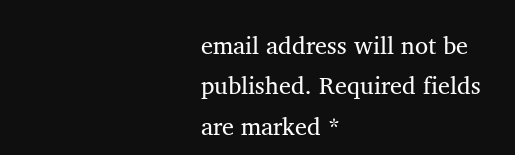email address will not be published. Required fields are marked *